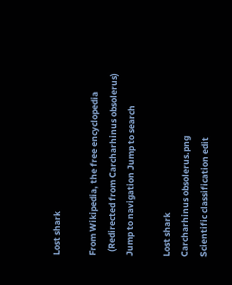Lost shark

From Wikipedia, the free encyclopedia
  (Redirected from Carcharhinus obsolerus)
Jump to navigation Jump to search

Lost shark
Carcharhinus obsolerus.png
Scientific classification edit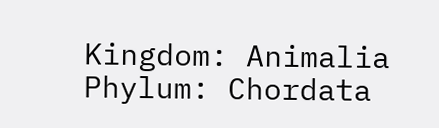Kingdom: Animalia
Phylum: Chordata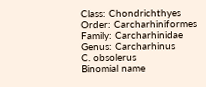Class: Chondrichthyes
Order: Carcharhiniformes
Family: Carcharhinidae
Genus: Carcharhinus
C. obsolerus
Binomial name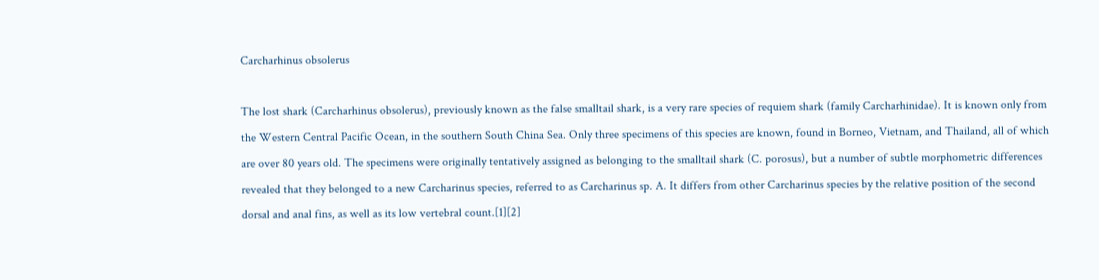Carcharhinus obsolerus

The lost shark (Carcharhinus obsolerus), previously known as the false smalltail shark, is a very rare species of requiem shark (family Carcharhinidae). It is known only from the Western Central Pacific Ocean, in the southern South China Sea. Only three specimens of this species are known, found in Borneo, Vietnam, and Thailand, all of which are over 80 years old. The specimens were originally tentatively assigned as belonging to the smalltail shark (C. porosus), but a number of subtle morphometric differences revealed that they belonged to a new Carcharinus species, referred to as Carcharinus sp. A. It differs from other Carcharinus species by the relative position of the second dorsal and anal fins, as well as its low vertebral count.[1][2]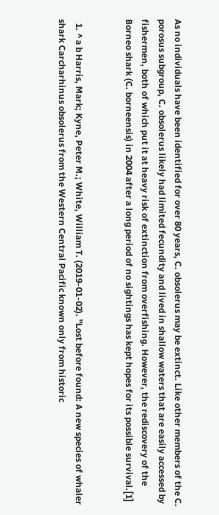As no individuals have been identified for over 80 years, C. obsolerus may be extinct. Like other members of the C. porosus subgroup, C. obsolerus likely had limited fecundity and lived in shallow waters that are easily accessed by fishermen, both of which put it at heavy risk of extinction from overfishing. However, the rediscovery of the Borneo shark (C. borneensis) in 2004 after a long period of no sightings has kept hopes for its possible survival.[1]


  1. ^ a b Harris, Mark; Kyne, Peter M.; White, William T. (2019-01-02). "Lost before found: A new species of whaler shark Carcharhinus obsolerus from the Western Central Pacific known only from historic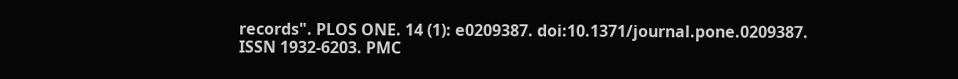records". PLOS ONE. 14 (1): e0209387. doi:10.1371/journal.pone.0209387. ISSN 1932-6203. PMC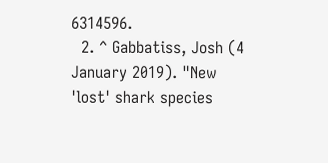6314596.
  2. ^ Gabbatiss, Josh (4 January 2019). "New 'lost' shark species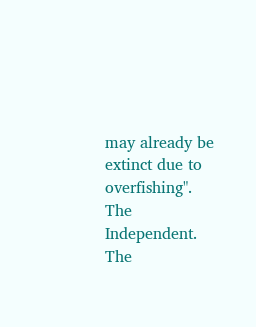may already be extinct due to overfishing". The Independent. The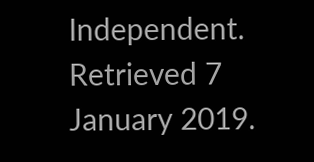Independent. Retrieved 7 January 2019.